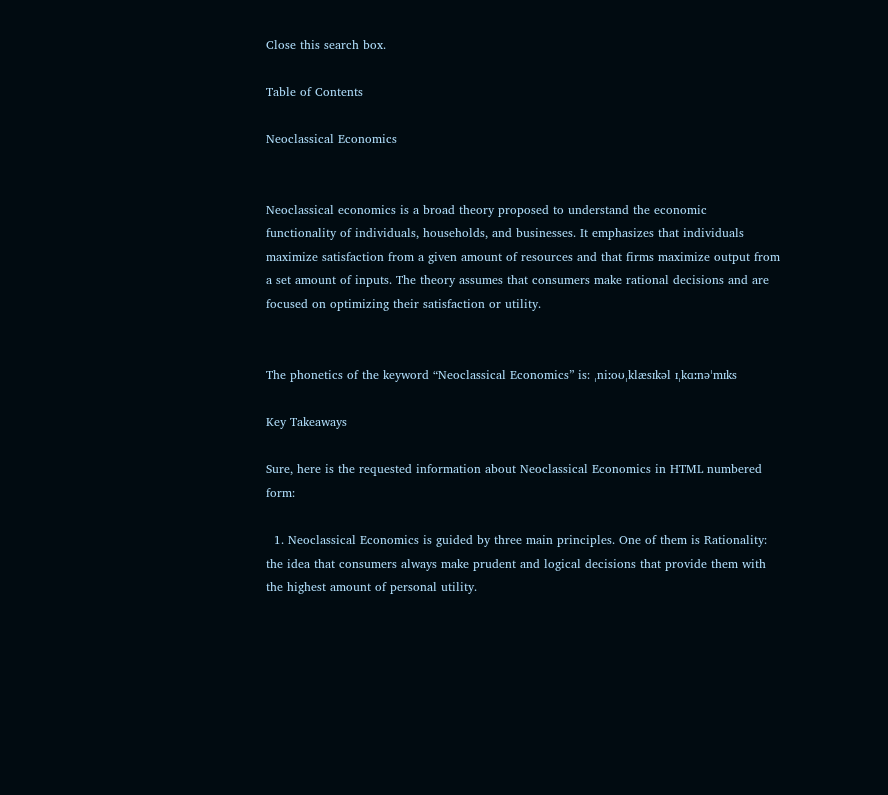Close this search box.

Table of Contents

Neoclassical Economics


Neoclassical economics is a broad theory proposed to understand the economic functionality of individuals, households, and businesses. It emphasizes that individuals maximize satisfaction from a given amount of resources and that firms maximize output from a set amount of inputs. The theory assumes that consumers make rational decisions and are focused on optimizing their satisfaction or utility.


The phonetics of the keyword “Neoclassical Economics” is: ˌniːoʊˌklæsɪkəl ɪˌkɑːnəˈmɪks

Key Takeaways

Sure, here is the requested information about Neoclassical Economics in HTML numbered form:

  1. Neoclassical Economics is guided by three main principles. One of them is Rationality: the idea that consumers always make prudent and logical decisions that provide them with the highest amount of personal utility.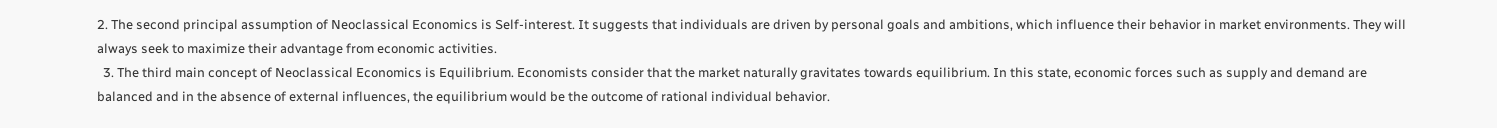2. The second principal assumption of Neoclassical Economics is Self-interest. It suggests that individuals are driven by personal goals and ambitions, which influence their behavior in market environments. They will always seek to maximize their advantage from economic activities.
  3. The third main concept of Neoclassical Economics is Equilibrium. Economists consider that the market naturally gravitates towards equilibrium. In this state, economic forces such as supply and demand are balanced and in the absence of external influences, the equilibrium would be the outcome of rational individual behavior.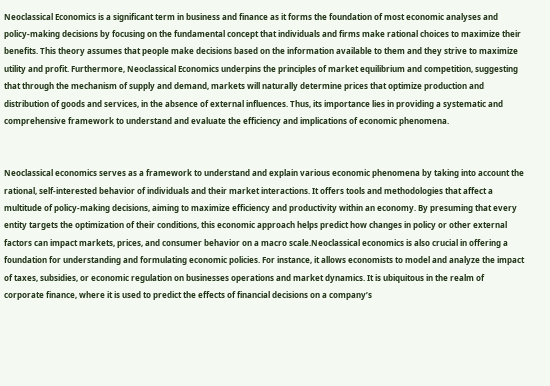Neoclassical Economics is a significant term in business and finance as it forms the foundation of most economic analyses and policy-making decisions by focusing on the fundamental concept that individuals and firms make rational choices to maximize their benefits. This theory assumes that people make decisions based on the information available to them and they strive to maximize utility and profit. Furthermore, Neoclassical Economics underpins the principles of market equilibrium and competition, suggesting that through the mechanism of supply and demand, markets will naturally determine prices that optimize production and distribution of goods and services, in the absence of external influences. Thus, its importance lies in providing a systematic and comprehensive framework to understand and evaluate the efficiency and implications of economic phenomena.


Neoclassical economics serves as a framework to understand and explain various economic phenomena by taking into account the rational, self-interested behavior of individuals and their market interactions. It offers tools and methodologies that affect a multitude of policy-making decisions, aiming to maximize efficiency and productivity within an economy. By presuming that every entity targets the optimization of their conditions, this economic approach helps predict how changes in policy or other external factors can impact markets, prices, and consumer behavior on a macro scale.Neoclassical economics is also crucial in offering a foundation for understanding and formulating economic policies. For instance, it allows economists to model and analyze the impact of taxes, subsidies, or economic regulation on businesses operations and market dynamics. It is ubiquitous in the realm of corporate finance, where it is used to predict the effects of financial decisions on a company’s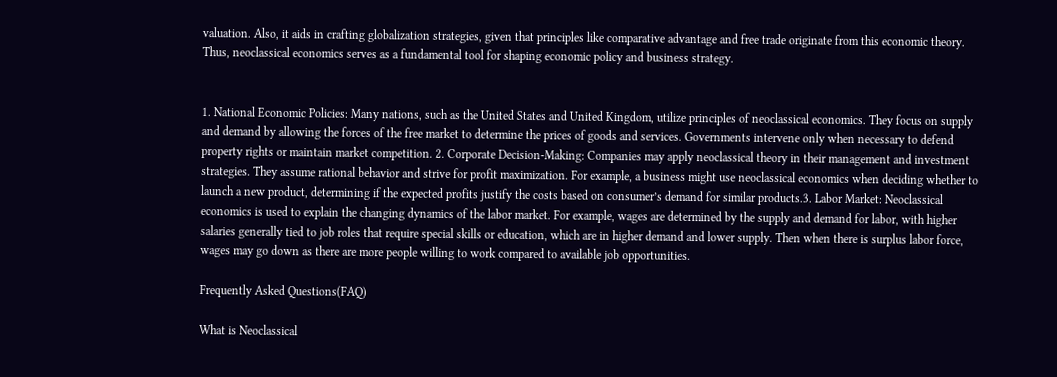valuation. Also, it aids in crafting globalization strategies, given that principles like comparative advantage and free trade originate from this economic theory. Thus, neoclassical economics serves as a fundamental tool for shaping economic policy and business strategy.


1. National Economic Policies: Many nations, such as the United States and United Kingdom, utilize principles of neoclassical economics. They focus on supply and demand by allowing the forces of the free market to determine the prices of goods and services. Governments intervene only when necessary to defend property rights or maintain market competition. 2. Corporate Decision-Making: Companies may apply neoclassical theory in their management and investment strategies. They assume rational behavior and strive for profit maximization. For example, a business might use neoclassical economics when deciding whether to launch a new product, determining if the expected profits justify the costs based on consumer’s demand for similar products.3. Labor Market: Neoclassical economics is used to explain the changing dynamics of the labor market. For example, wages are determined by the supply and demand for labor, with higher salaries generally tied to job roles that require special skills or education, which are in higher demand and lower supply. Then when there is surplus labor force, wages may go down as there are more people willing to work compared to available job opportunities.

Frequently Asked Questions(FAQ)

What is Neoclassical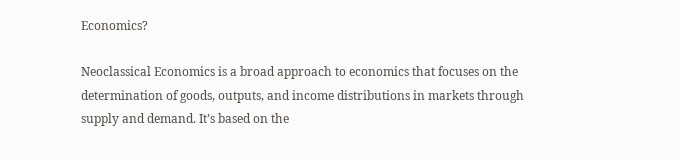Economics?

Neoclassical Economics is a broad approach to economics that focuses on the determination of goods, outputs, and income distributions in markets through supply and demand. It’s based on the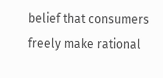belief that consumers freely make rational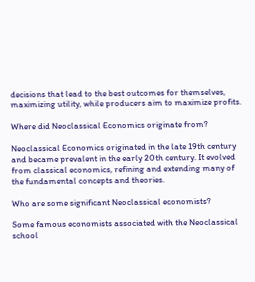decisions that lead to the best outcomes for themselves, maximizing utility, while producers aim to maximize profits.

Where did Neoclassical Economics originate from?

Neoclassical Economics originated in the late 19th century and became prevalent in the early 20th century. It evolved from classical economics, refining and extending many of the fundamental concepts and theories.

Who are some significant Neoclassical economists?

Some famous economists associated with the Neoclassical school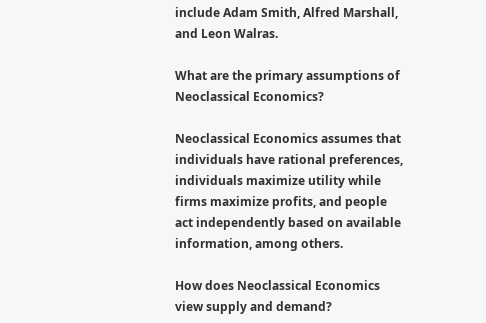include Adam Smith, Alfred Marshall, and Leon Walras.

What are the primary assumptions of Neoclassical Economics?

Neoclassical Economics assumes that individuals have rational preferences, individuals maximize utility while firms maximize profits, and people act independently based on available information, among others.

How does Neoclassical Economics view supply and demand?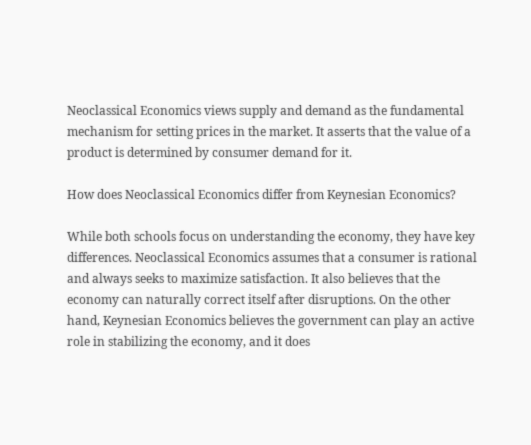Neoclassical Economics views supply and demand as the fundamental mechanism for setting prices in the market. It asserts that the value of a product is determined by consumer demand for it.

How does Neoclassical Economics differ from Keynesian Economics?

While both schools focus on understanding the economy, they have key differences. Neoclassical Economics assumes that a consumer is rational and always seeks to maximize satisfaction. It also believes that the economy can naturally correct itself after disruptions. On the other hand, Keynesian Economics believes the government can play an active role in stabilizing the economy, and it does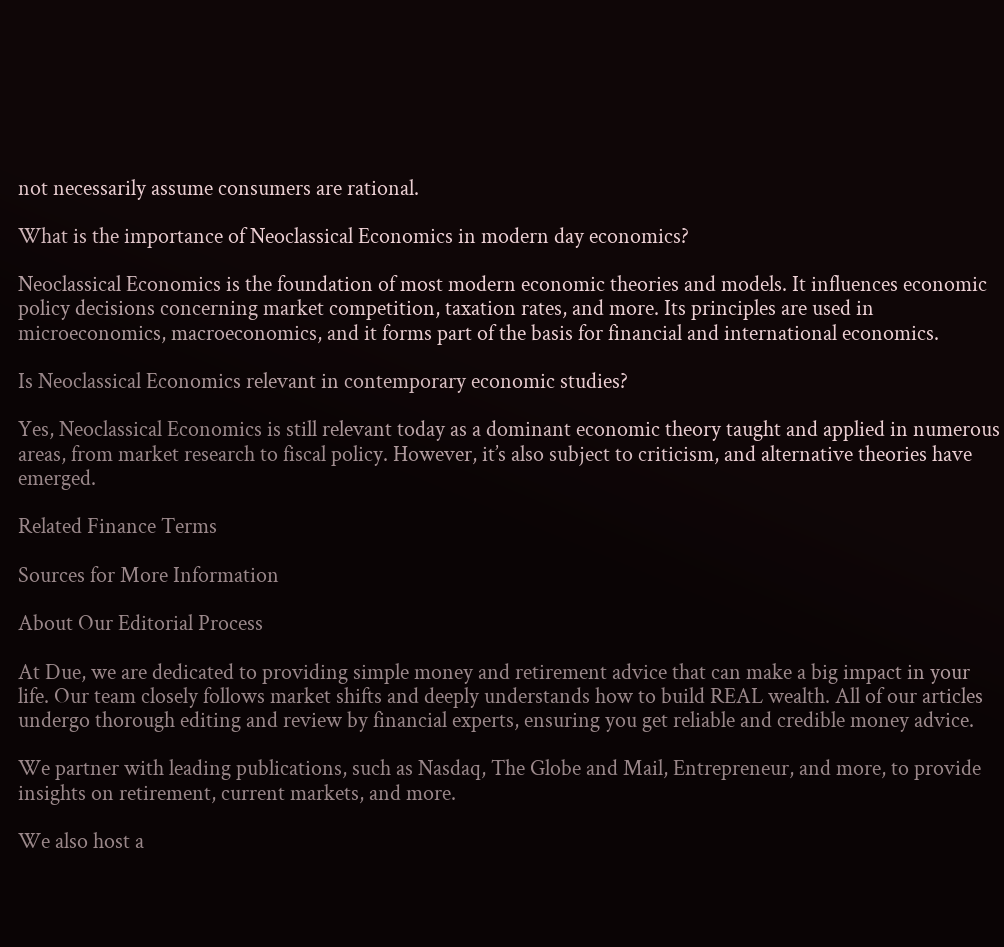not necessarily assume consumers are rational.

What is the importance of Neoclassical Economics in modern day economics?

Neoclassical Economics is the foundation of most modern economic theories and models. It influences economic policy decisions concerning market competition, taxation rates, and more. Its principles are used in microeconomics, macroeconomics, and it forms part of the basis for financial and international economics.

Is Neoclassical Economics relevant in contemporary economic studies?

Yes, Neoclassical Economics is still relevant today as a dominant economic theory taught and applied in numerous areas, from market research to fiscal policy. However, it’s also subject to criticism, and alternative theories have emerged.

Related Finance Terms

Sources for More Information

About Our Editorial Process

At Due, we are dedicated to providing simple money and retirement advice that can make a big impact in your life. Our team closely follows market shifts and deeply understands how to build REAL wealth. All of our articles undergo thorough editing and review by financial experts, ensuring you get reliable and credible money advice.

We partner with leading publications, such as Nasdaq, The Globe and Mail, Entrepreneur, and more, to provide insights on retirement, current markets, and more.

We also host a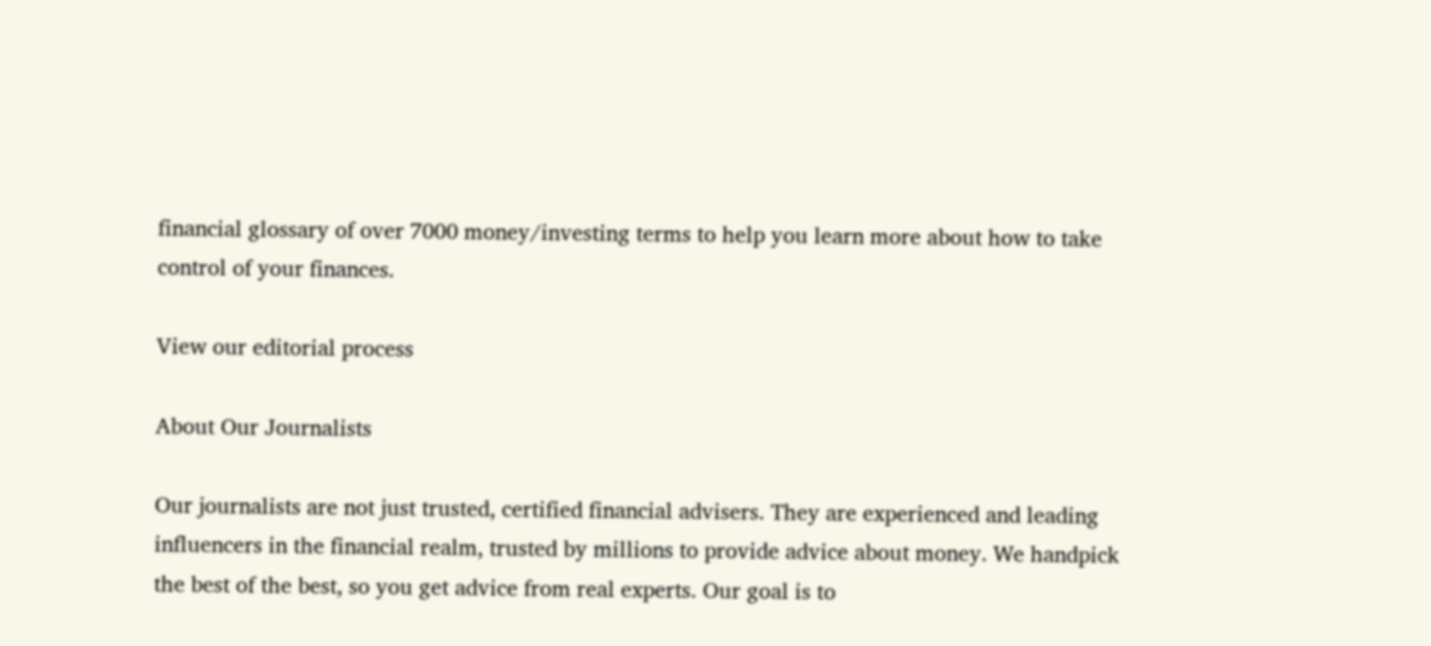financial glossary of over 7000 money/investing terms to help you learn more about how to take control of your finances.

View our editorial process

About Our Journalists

Our journalists are not just trusted, certified financial advisers. They are experienced and leading influencers in the financial realm, trusted by millions to provide advice about money. We handpick the best of the best, so you get advice from real experts. Our goal is to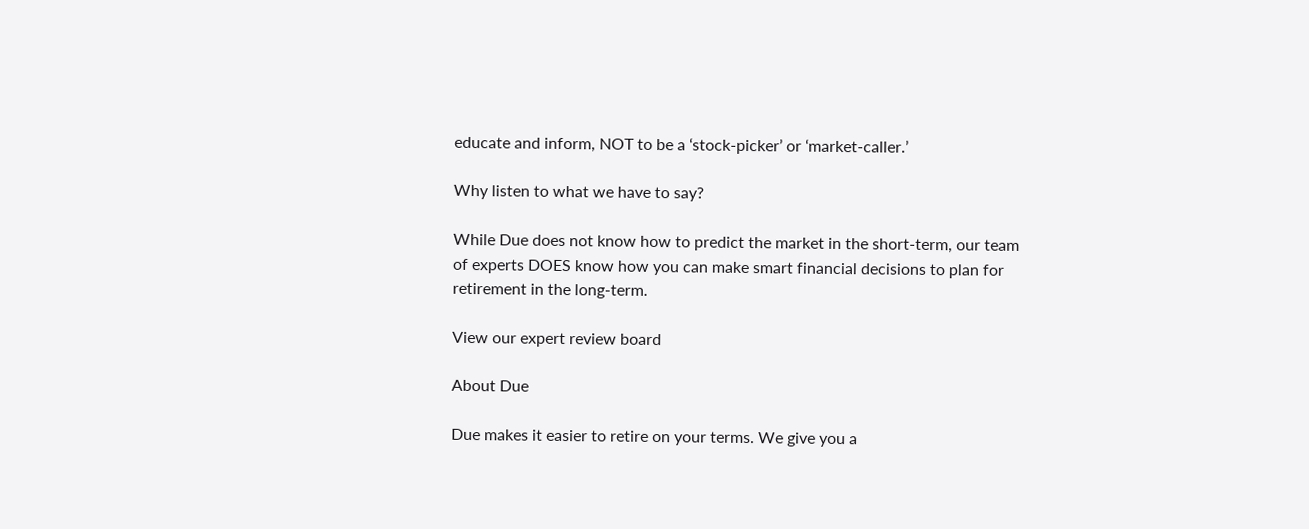educate and inform, NOT to be a ‘stock-picker’ or ‘market-caller.’

Why listen to what we have to say?

While Due does not know how to predict the market in the short-term, our team of experts DOES know how you can make smart financial decisions to plan for retirement in the long-term.

View our expert review board

About Due

Due makes it easier to retire on your terms. We give you a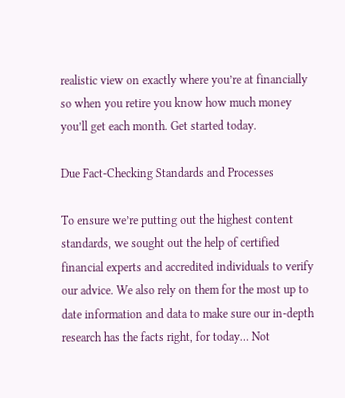realistic view on exactly where you’re at financially so when you retire you know how much money you’ll get each month. Get started today.

Due Fact-Checking Standards and Processes

To ensure we’re putting out the highest content standards, we sought out the help of certified financial experts and accredited individuals to verify our advice. We also rely on them for the most up to date information and data to make sure our in-depth research has the facts right, for today… Not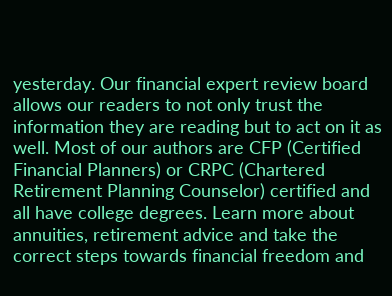yesterday. Our financial expert review board allows our readers to not only trust the information they are reading but to act on it as well. Most of our authors are CFP (Certified Financial Planners) or CRPC (Chartered Retirement Planning Counselor) certified and all have college degrees. Learn more about annuities, retirement advice and take the correct steps towards financial freedom and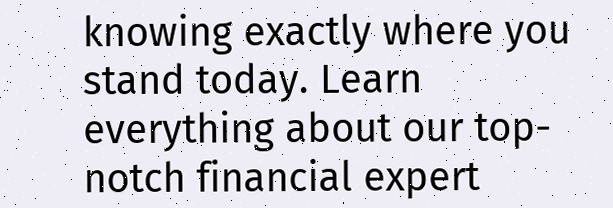knowing exactly where you stand today. Learn everything about our top-notch financial expert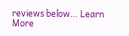reviews below… Learn More